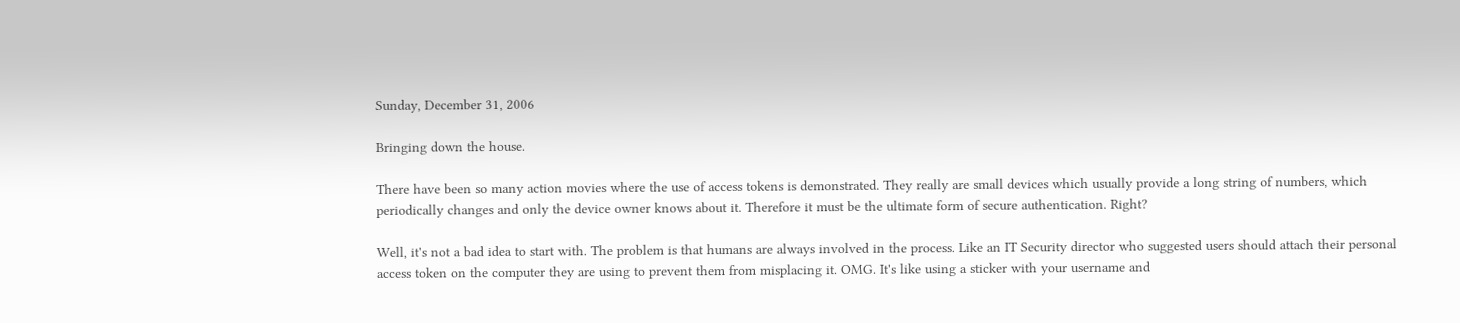Sunday, December 31, 2006

Bringing down the house.

There have been so many action movies where the use of access tokens is demonstrated. They really are small devices which usually provide a long string of numbers, which periodically changes and only the device owner knows about it. Therefore it must be the ultimate form of secure authentication. Right?

Well, it's not a bad idea to start with. The problem is that humans are always involved in the process. Like an IT Security director who suggested users should attach their personal access token on the computer they are using to prevent them from misplacing it. OMG. It's like using a sticker with your username and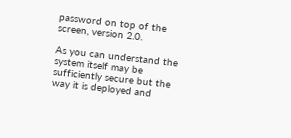password on top of the screen, version 2.0.

As you can understand the system itself may be sufficiently secure but the way it is deployed and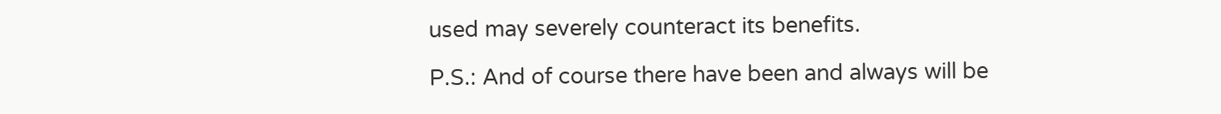used may severely counteract its benefits.

P.S.: And of course there have been and always will be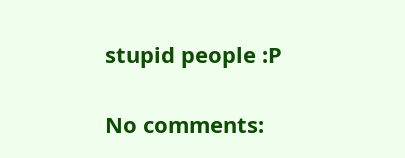stupid people :P

No comments: